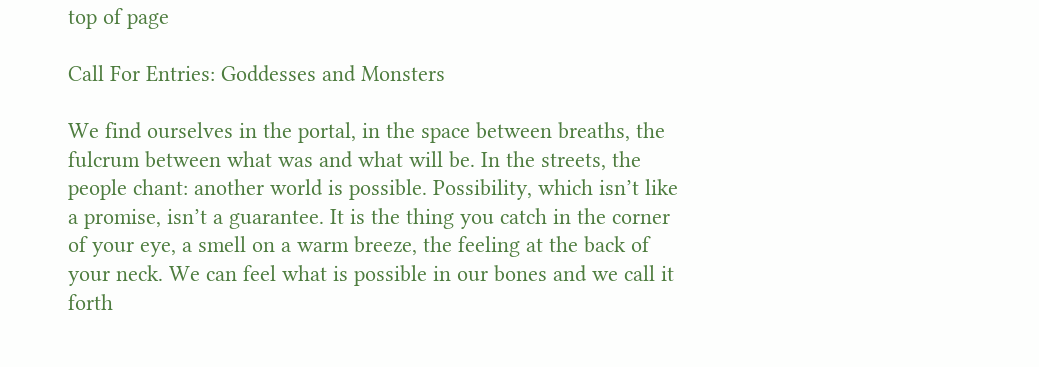top of page

Call For Entries: Goddesses and Monsters

We find ourselves in the portal, in the space between breaths, the fulcrum between what was and what will be. In the streets, the people chant: another world is possible. Possibility, which isn’t like a promise, isn’t a guarantee. It is the thing you catch in the corner of your eye, a smell on a warm breeze, the feeling at the back of your neck. We can feel what is possible in our bones and we call it forth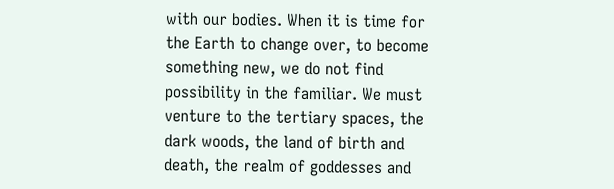with our bodies. When it is time for the Earth to change over, to become something new, we do not find possibility in the familiar. We must venture to the tertiary spaces, the dark woods, the land of birth and death, the realm of goddesses and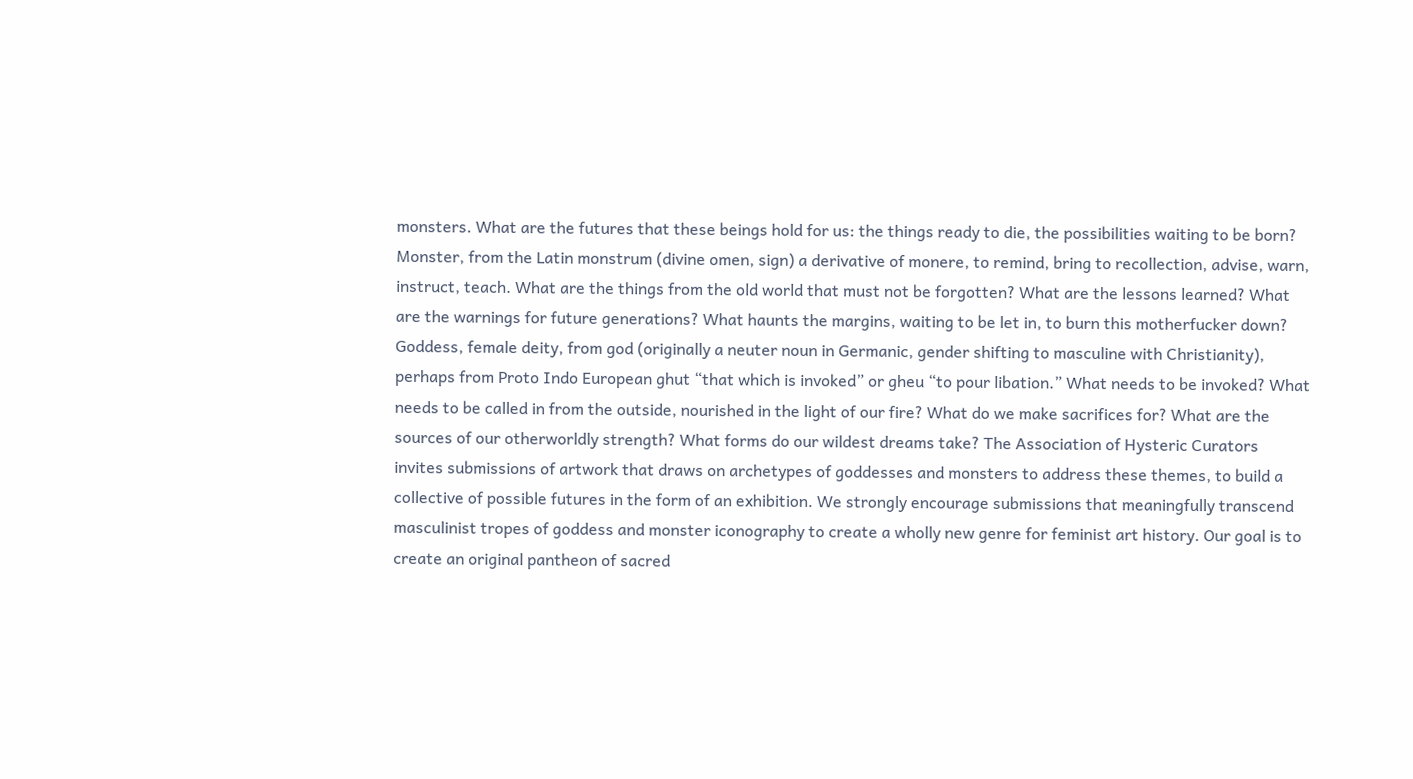monsters. What are the futures that these beings hold for us: the things ready to die, the possibilities waiting to be born? Monster, from the Latin monstrum (divine omen, sign) a derivative of monere, to remind, bring to recollection, advise, warn, instruct, teach. What are the things from the old world that must not be forgotten? What are the lessons learned? What are the warnings for future generations? What haunts the margins, waiting to be let in, to burn this motherfucker down? Goddess, female deity, from god (originally a neuter noun in Germanic, gender shifting to masculine with Christianity), perhaps from Proto Indo European ghut “that which is invoked” or gheu “to pour libation.” What needs to be invoked? What needs to be called in from the outside, nourished in the light of our fire? What do we make sacrifices for? What are the sources of our otherworldly strength? What forms do our wildest dreams take? The Association of Hysteric Curators invites submissions of artwork that draws on archetypes of goddesses and monsters to address these themes, to build a collective of possible futures in the form of an exhibition. We strongly encourage submissions that meaningfully transcend masculinist tropes of goddess and monster iconography to create a wholly new genre for feminist art history. Our goal is to create an original pantheon of sacred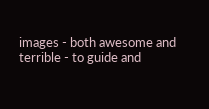images - both awesome and terrible - to guide and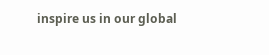inspire us in our global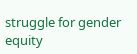struggle for gender equity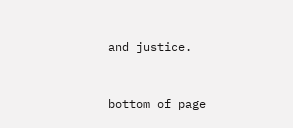and justice.


bottom of page